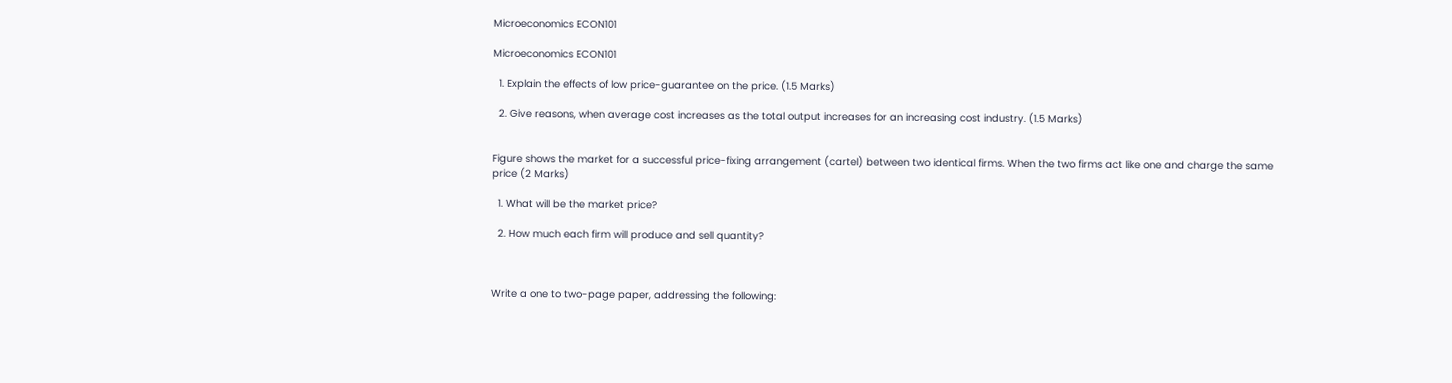Microeconomics ECON101

Microeconomics ECON101

  1. Explain the effects of low price-guarantee on the price. (1.5 Marks)

  2. Give reasons, when average cost increases as the total output increases for an increasing cost industry. (1.5 Marks)


Figure shows the market for a successful price-fixing arrangement (cartel) between two identical firms. When the two firms act like one and charge the same price (2 Marks)

  1. What will be the market price?

  2. How much each firm will produce and sell quantity?



Write a one to two-page paper, addressing the following: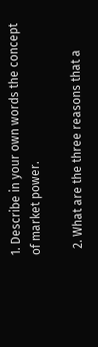1. Describe in your own words the concept of market power.

  2. What are the three reasons that a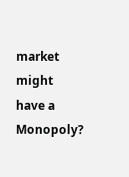market might have a Monopoly?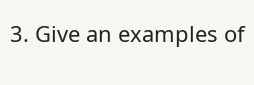3. Give an examples of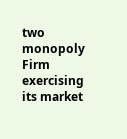two monopoly Firm exercising its market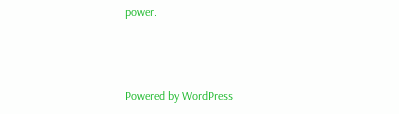power.



Powered by WordPress